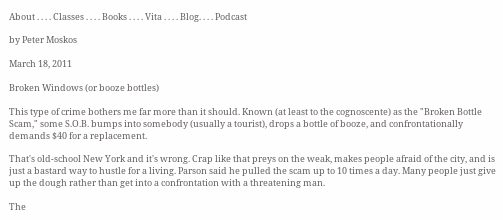About . . . . Classes . . . . Books . . . . Vita . . . . Blog. . . . Podcast

by Peter Moskos

March 18, 2011

Broken Windows (or booze bottles)

This type of crime bothers me far more than it should. Known (at least to the cognoscente) as the "Broken Bottle Scam," some S.O.B. bumps into somebody (usually a tourist), drops a bottle of booze, and confrontationally demands $40 for a replacement.

That's old-school New York and it's wrong. Crap like that preys on the weak, makes people afraid of the city, and is just a bastard way to hustle for a living. Parson said he pulled the scam up to 10 times a day. Many people just give up the dough rather than get into a confrontation with a threatening man.

The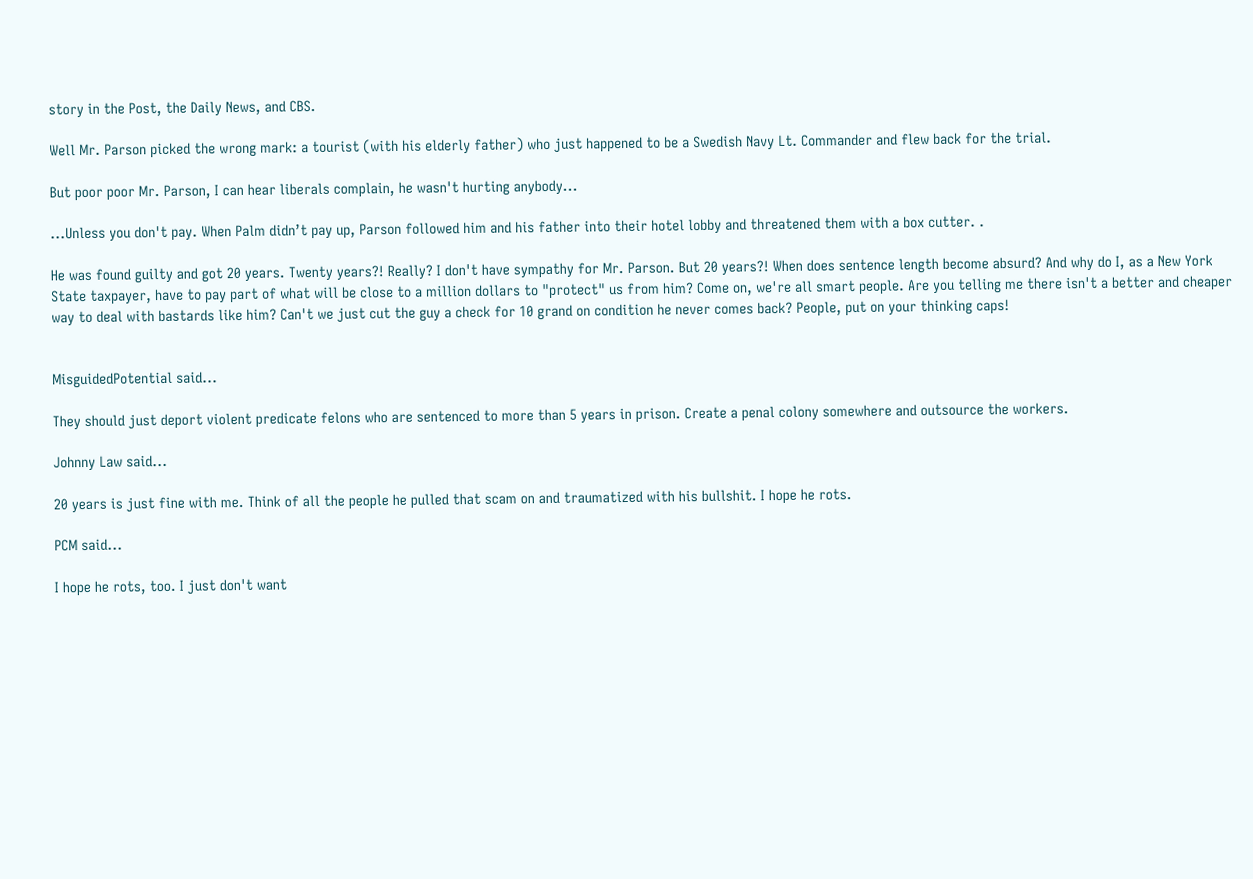story in the Post, the Daily News, and CBS.

Well Mr. Parson picked the wrong mark: a tourist (with his elderly father) who just happened to be a Swedish Navy Lt. Commander and flew back for the trial.

But poor poor Mr. Parson, I can hear liberals complain, he wasn't hurting anybody...

...Unless you don't pay. When Palm didn’t pay up, Parson followed him and his father into their hotel lobby and threatened them with a box cutter. .

He was found guilty and got 20 years. Twenty years?! Really? I don't have sympathy for Mr. Parson. But 20 years?! When does sentence length become absurd? And why do I, as a New York State taxpayer, have to pay part of what will be close to a million dollars to "protect" us from him? Come on, we're all smart people. Are you telling me there isn't a better and cheaper way to deal with bastards like him? Can't we just cut the guy a check for 10 grand on condition he never comes back? People, put on your thinking caps!


MisguidedPotential said...

They should just deport violent predicate felons who are sentenced to more than 5 years in prison. Create a penal colony somewhere and outsource the workers.

Johnny Law said...

20 years is just fine with me. Think of all the people he pulled that scam on and traumatized with his bullshit. I hope he rots.

PCM said...

I hope he rots, too. I just don't want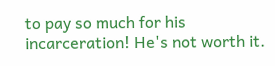to pay so much for his incarceration! He's not worth it.